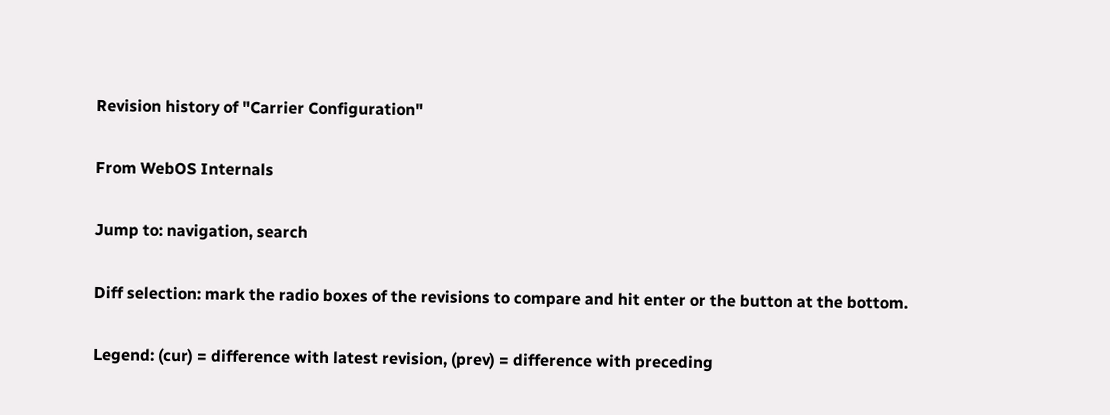Revision history of "Carrier Configuration"

From WebOS Internals

Jump to: navigation, search

Diff selection: mark the radio boxes of the revisions to compare and hit enter or the button at the bottom.

Legend: (cur) = difference with latest revision, (prev) = difference with preceding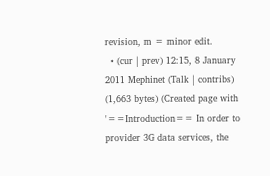revision, m = minor edit.
  • (cur | prev) 12:15, 8 January 2011 Mephinet (Talk | contribs) (1,663 bytes) (Created page with '==Introduction== In order to provider 3G data services, the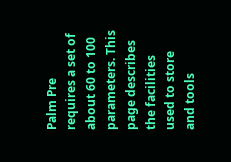Palm Pre requires a set of about 60 to 100 parameters. This page describes the facilities used to store and tools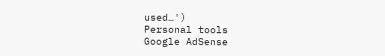used…')
Personal tools
Google AdSense